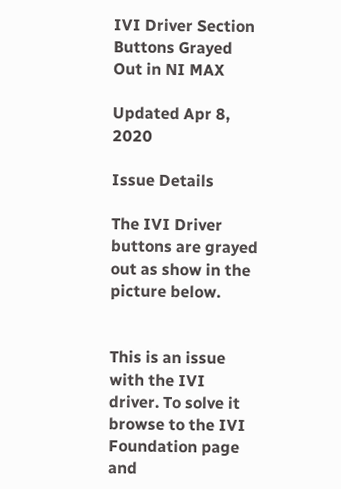IVI Driver Section Buttons Grayed Out in NI MAX

Updated Apr 8, 2020

Issue Details

The IVI Driver buttons are grayed out as show in the picture below.


This is an issue with the IVI driver. To solve it browse to the IVI Foundation page and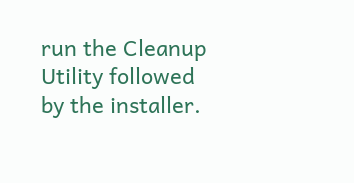run the Cleanup Utility followed by the installer.